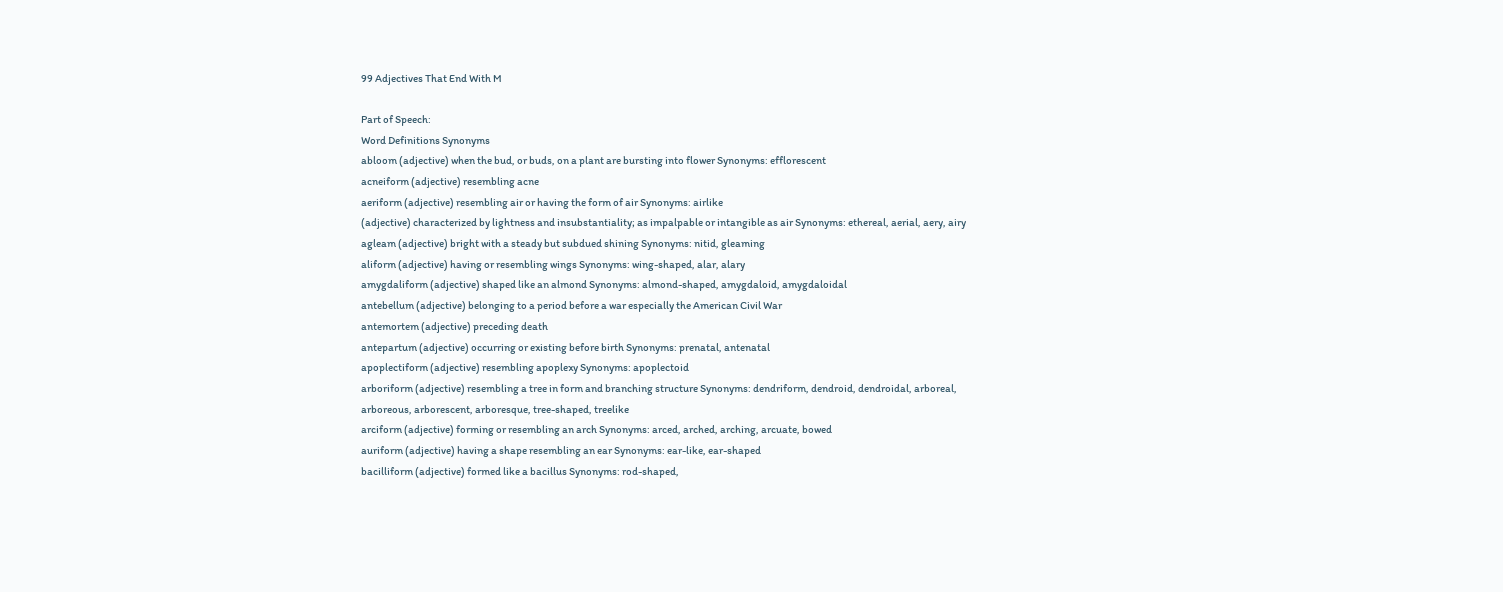99 Adjectives That End With M

Part of Speech:
Word Definitions Synonyms
abloom (adjective) when the bud, or buds, on a plant are bursting into flower Synonyms: efflorescent
acneiform (adjective) resembling acne
aeriform (adjective) resembling air or having the form of air Synonyms: airlike
(adjective) characterized by lightness and insubstantiality; as impalpable or intangible as air Synonyms: ethereal, aerial, aery, airy
agleam (adjective) bright with a steady but subdued shining Synonyms: nitid, gleaming
aliform (adjective) having or resembling wings Synonyms: wing-shaped, alar, alary
amygdaliform (adjective) shaped like an almond Synonyms: almond-shaped, amygdaloid, amygdaloidal
antebellum (adjective) belonging to a period before a war especially the American Civil War
antemortem (adjective) preceding death
antepartum (adjective) occurring or existing before birth Synonyms: prenatal, antenatal
apoplectiform (adjective) resembling apoplexy Synonyms: apoplectoid
arboriform (adjective) resembling a tree in form and branching structure Synonyms: dendriform, dendroid, dendroidal, arboreal, arboreous, arborescent, arboresque, tree-shaped, treelike
arciform (adjective) forming or resembling an arch Synonyms: arced, arched, arching, arcuate, bowed
auriform (adjective) having a shape resembling an ear Synonyms: ear-like, ear-shaped
bacilliform (adjective) formed like a bacillus Synonyms: rod-shaped,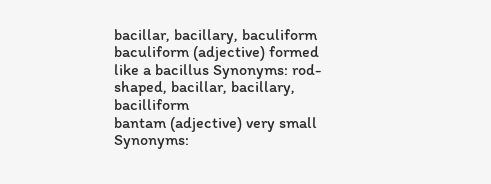bacillar, bacillary, baculiform
baculiform (adjective) formed like a bacillus Synonyms: rod-shaped, bacillar, bacillary, bacilliform
bantam (adjective) very small Synonyms: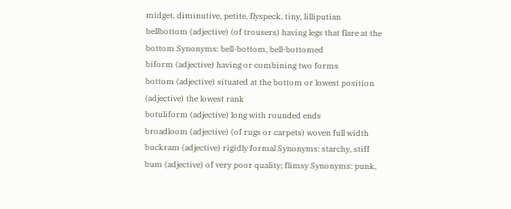midget, diminutive, petite, flyspeck, tiny, lilliputian
bellbottom (adjective) (of trousers) having legs that flare at the bottom Synonyms: bell-bottom, bell-bottomed
biform (adjective) having or combining two forms
bottom (adjective) situated at the bottom or lowest position
(adjective) the lowest rank
botuliform (adjective) long with rounded ends
broadloom (adjective) (of rugs or carpets) woven full width
buckram (adjective) rigidly formal Synonyms: starchy, stiff
bum (adjective) of very poor quality; flimsy Synonyms: punk,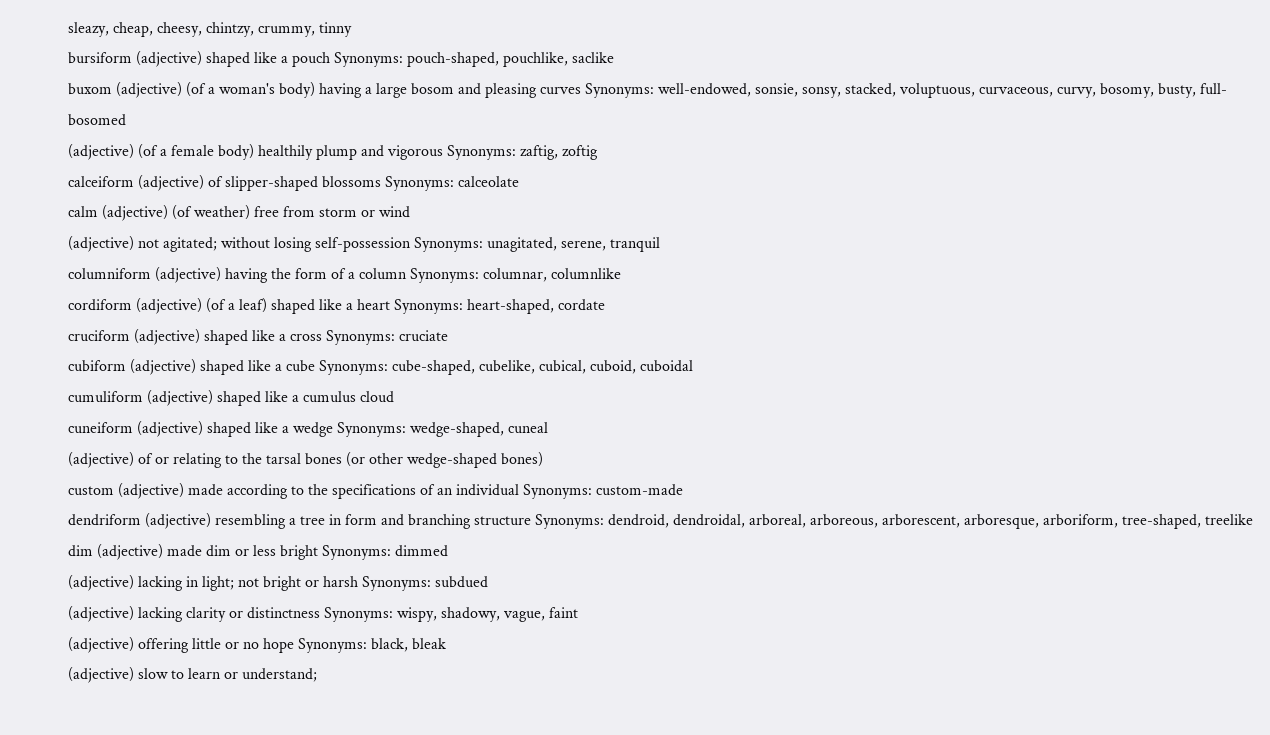sleazy, cheap, cheesy, chintzy, crummy, tinny
bursiform (adjective) shaped like a pouch Synonyms: pouch-shaped, pouchlike, saclike
buxom (adjective) (of a woman's body) having a large bosom and pleasing curves Synonyms: well-endowed, sonsie, sonsy, stacked, voluptuous, curvaceous, curvy, bosomy, busty, full-bosomed
(adjective) (of a female body) healthily plump and vigorous Synonyms: zaftig, zoftig
calceiform (adjective) of slipper-shaped blossoms Synonyms: calceolate
calm (adjective) (of weather) free from storm or wind
(adjective) not agitated; without losing self-possession Synonyms: unagitated, serene, tranquil
columniform (adjective) having the form of a column Synonyms: columnar, columnlike
cordiform (adjective) (of a leaf) shaped like a heart Synonyms: heart-shaped, cordate
cruciform (adjective) shaped like a cross Synonyms: cruciate
cubiform (adjective) shaped like a cube Synonyms: cube-shaped, cubelike, cubical, cuboid, cuboidal
cumuliform (adjective) shaped like a cumulus cloud
cuneiform (adjective) shaped like a wedge Synonyms: wedge-shaped, cuneal
(adjective) of or relating to the tarsal bones (or other wedge-shaped bones)
custom (adjective) made according to the specifications of an individual Synonyms: custom-made
dendriform (adjective) resembling a tree in form and branching structure Synonyms: dendroid, dendroidal, arboreal, arboreous, arborescent, arboresque, arboriform, tree-shaped, treelike
dim (adjective) made dim or less bright Synonyms: dimmed
(adjective) lacking in light; not bright or harsh Synonyms: subdued
(adjective) lacking clarity or distinctness Synonyms: wispy, shadowy, vague, faint
(adjective) offering little or no hope Synonyms: black, bleak
(adjective) slow to learn or understand;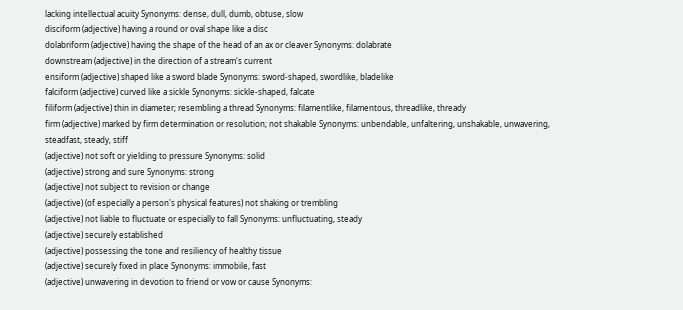lacking intellectual acuity Synonyms: dense, dull, dumb, obtuse, slow
disciform (adjective) having a round or oval shape like a disc
dolabriform (adjective) having the shape of the head of an ax or cleaver Synonyms: dolabrate
downstream (adjective) in the direction of a stream's current
ensiform (adjective) shaped like a sword blade Synonyms: sword-shaped, swordlike, bladelike
falciform (adjective) curved like a sickle Synonyms: sickle-shaped, falcate
filiform (adjective) thin in diameter; resembling a thread Synonyms: filamentlike, filamentous, threadlike, thready
firm (adjective) marked by firm determination or resolution; not shakable Synonyms: unbendable, unfaltering, unshakable, unwavering, steadfast, steady, stiff
(adjective) not soft or yielding to pressure Synonyms: solid
(adjective) strong and sure Synonyms: strong
(adjective) not subject to revision or change
(adjective) (of especially a person's physical features) not shaking or trembling
(adjective) not liable to fluctuate or especially to fall Synonyms: unfluctuating, steady
(adjective) securely established
(adjective) possessing the tone and resiliency of healthy tissue
(adjective) securely fixed in place Synonyms: immobile, fast
(adjective) unwavering in devotion to friend or vow or cause Synonyms: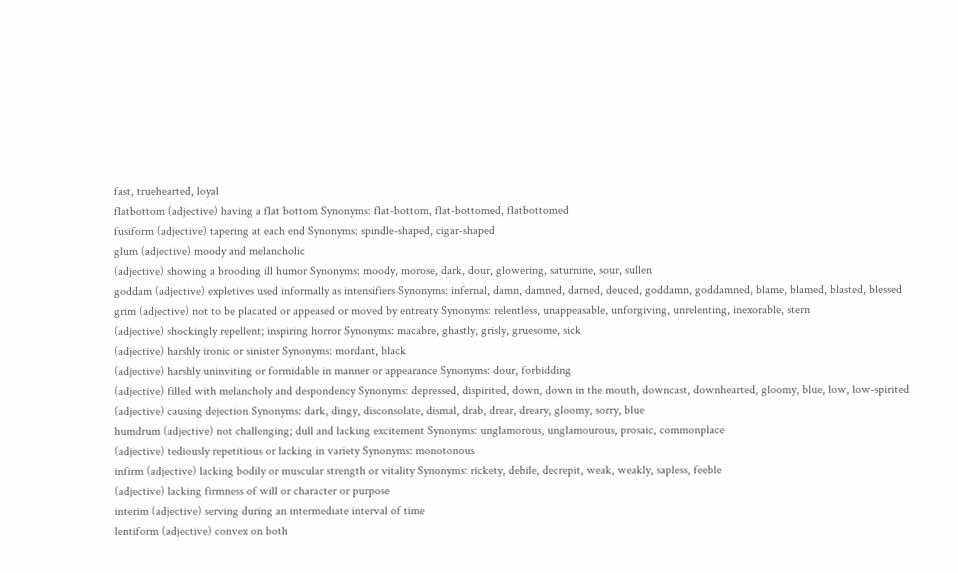fast, truehearted, loyal
flatbottom (adjective) having a flat bottom Synonyms: flat-bottom, flat-bottomed, flatbottomed
fusiform (adjective) tapering at each end Synonyms: spindle-shaped, cigar-shaped
glum (adjective) moody and melancholic
(adjective) showing a brooding ill humor Synonyms: moody, morose, dark, dour, glowering, saturnine, sour, sullen
goddam (adjective) expletives used informally as intensifiers Synonyms: infernal, damn, damned, darned, deuced, goddamn, goddamned, blame, blamed, blasted, blessed
grim (adjective) not to be placated or appeased or moved by entreaty Synonyms: relentless, unappeasable, unforgiving, unrelenting, inexorable, stern
(adjective) shockingly repellent; inspiring horror Synonyms: macabre, ghastly, grisly, gruesome, sick
(adjective) harshly ironic or sinister Synonyms: mordant, black
(adjective) harshly uninviting or formidable in manner or appearance Synonyms: dour, forbidding
(adjective) filled with melancholy and despondency Synonyms: depressed, dispirited, down, down in the mouth, downcast, downhearted, gloomy, blue, low, low-spirited
(adjective) causing dejection Synonyms: dark, dingy, disconsolate, dismal, drab, drear, dreary, gloomy, sorry, blue
humdrum (adjective) not challenging; dull and lacking excitement Synonyms: unglamorous, unglamourous, prosaic, commonplace
(adjective) tediously repetitious or lacking in variety Synonyms: monotonous
infirm (adjective) lacking bodily or muscular strength or vitality Synonyms: rickety, debile, decrepit, weak, weakly, sapless, feeble
(adjective) lacking firmness of will or character or purpose
interim (adjective) serving during an intermediate interval of time
lentiform (adjective) convex on both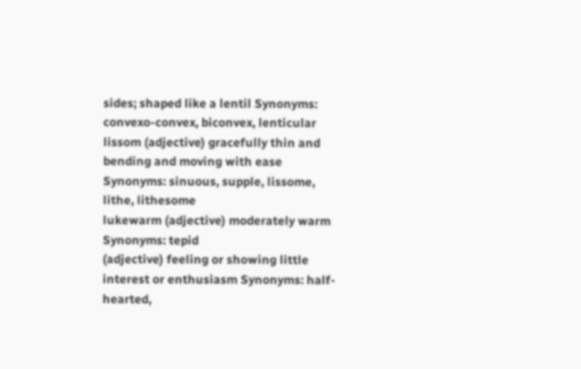sides; shaped like a lentil Synonyms: convexo-convex, biconvex, lenticular
lissom (adjective) gracefully thin and bending and moving with ease Synonyms: sinuous, supple, lissome, lithe, lithesome
lukewarm (adjective) moderately warm Synonyms: tepid
(adjective) feeling or showing little interest or enthusiasm Synonyms: half-hearted,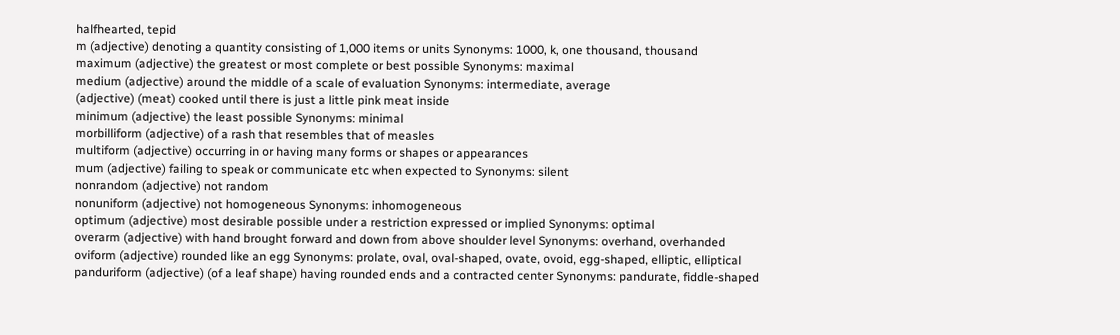halfhearted, tepid
m (adjective) denoting a quantity consisting of 1,000 items or units Synonyms: 1000, k, one thousand, thousand
maximum (adjective) the greatest or most complete or best possible Synonyms: maximal
medium (adjective) around the middle of a scale of evaluation Synonyms: intermediate, average
(adjective) (meat) cooked until there is just a little pink meat inside
minimum (adjective) the least possible Synonyms: minimal
morbilliform (adjective) of a rash that resembles that of measles
multiform (adjective) occurring in or having many forms or shapes or appearances
mum (adjective) failing to speak or communicate etc when expected to Synonyms: silent
nonrandom (adjective) not random
nonuniform (adjective) not homogeneous Synonyms: inhomogeneous
optimum (adjective) most desirable possible under a restriction expressed or implied Synonyms: optimal
overarm (adjective) with hand brought forward and down from above shoulder level Synonyms: overhand, overhanded
oviform (adjective) rounded like an egg Synonyms: prolate, oval, oval-shaped, ovate, ovoid, egg-shaped, elliptic, elliptical
panduriform (adjective) (of a leaf shape) having rounded ends and a contracted center Synonyms: pandurate, fiddle-shaped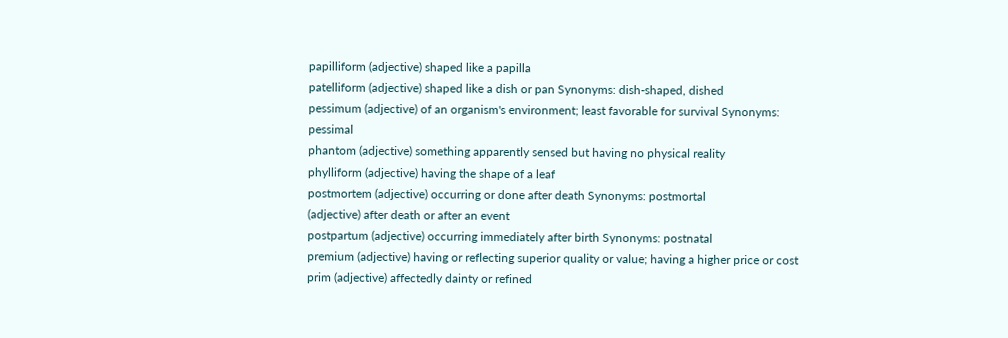papilliform (adjective) shaped like a papilla
patelliform (adjective) shaped like a dish or pan Synonyms: dish-shaped, dished
pessimum (adjective) of an organism's environment; least favorable for survival Synonyms: pessimal
phantom (adjective) something apparently sensed but having no physical reality
phylliform (adjective) having the shape of a leaf
postmortem (adjective) occurring or done after death Synonyms: postmortal
(adjective) after death or after an event
postpartum (adjective) occurring immediately after birth Synonyms: postnatal
premium (adjective) having or reflecting superior quality or value; having a higher price or cost
prim (adjective) affectedly dainty or refined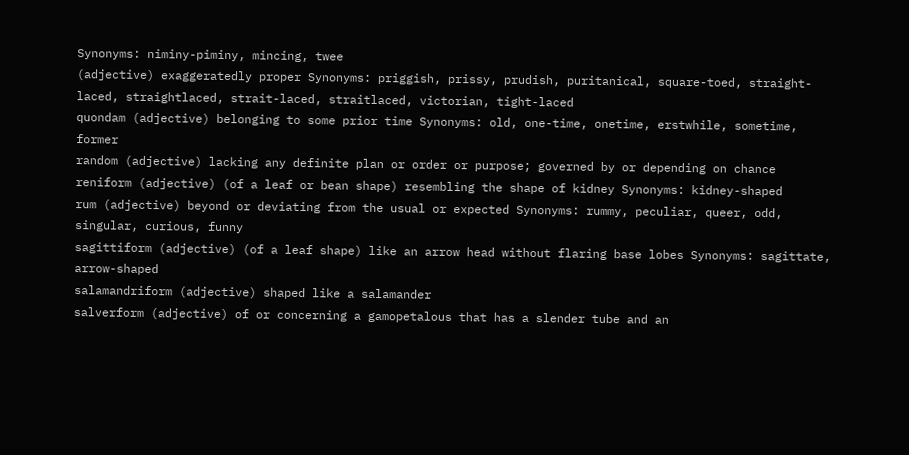Synonyms: niminy-piminy, mincing, twee
(adjective) exaggeratedly proper Synonyms: priggish, prissy, prudish, puritanical, square-toed, straight-laced, straightlaced, strait-laced, straitlaced, victorian, tight-laced
quondam (adjective) belonging to some prior time Synonyms: old, one-time, onetime, erstwhile, sometime, former
random (adjective) lacking any definite plan or order or purpose; governed by or depending on chance
reniform (adjective) (of a leaf or bean shape) resembling the shape of kidney Synonyms: kidney-shaped
rum (adjective) beyond or deviating from the usual or expected Synonyms: rummy, peculiar, queer, odd, singular, curious, funny
sagittiform (adjective) (of a leaf shape) like an arrow head without flaring base lobes Synonyms: sagittate, arrow-shaped
salamandriform (adjective) shaped like a salamander
salverform (adjective) of or concerning a gamopetalous that has a slender tube and an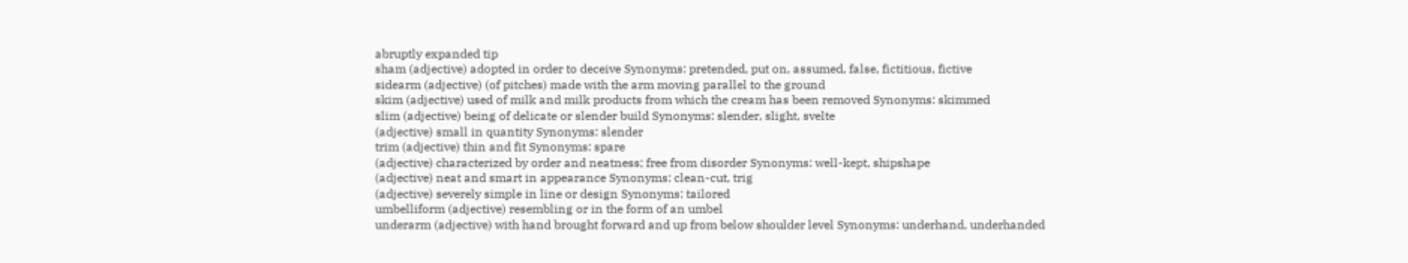abruptly expanded tip
sham (adjective) adopted in order to deceive Synonyms: pretended, put on, assumed, false, fictitious, fictive
sidearm (adjective) (of pitches) made with the arm moving parallel to the ground
skim (adjective) used of milk and milk products from which the cream has been removed Synonyms: skimmed
slim (adjective) being of delicate or slender build Synonyms: slender, slight, svelte
(adjective) small in quantity Synonyms: slender
trim (adjective) thin and fit Synonyms: spare
(adjective) characterized by order and neatness; free from disorder Synonyms: well-kept, shipshape
(adjective) neat and smart in appearance Synonyms: clean-cut, trig
(adjective) severely simple in line or design Synonyms: tailored
umbelliform (adjective) resembling or in the form of an umbel
underarm (adjective) with hand brought forward and up from below shoulder level Synonyms: underhand, underhanded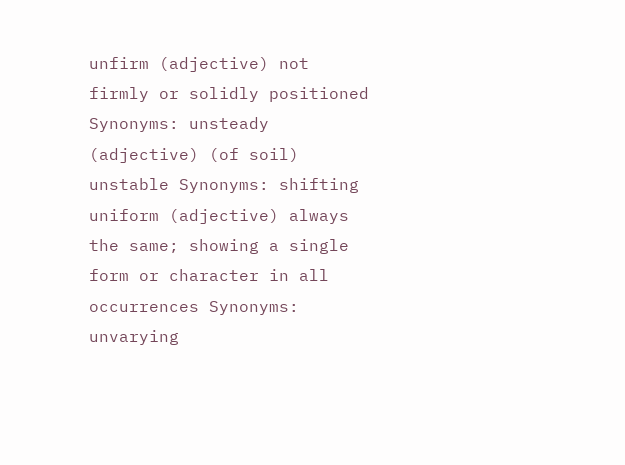unfirm (adjective) not firmly or solidly positioned Synonyms: unsteady
(adjective) (of soil) unstable Synonyms: shifting
uniform (adjective) always the same; showing a single form or character in all occurrences Synonyms: unvarying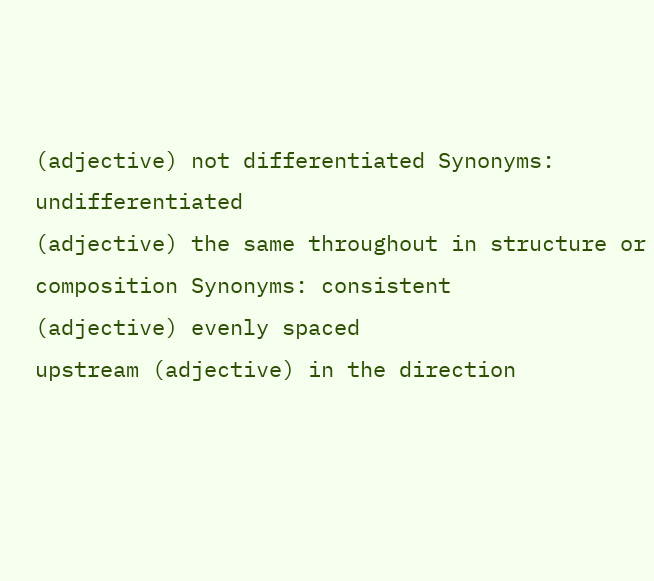(adjective) not differentiated Synonyms: undifferentiated
(adjective) the same throughout in structure or composition Synonyms: consistent
(adjective) evenly spaced
upstream (adjective) in the direction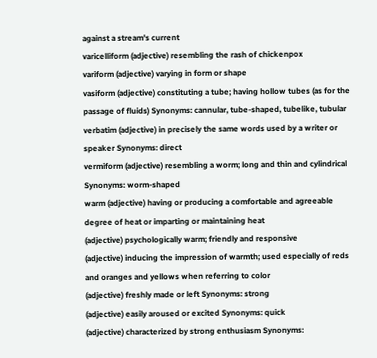against a stream's current
varicelliform (adjective) resembling the rash of chickenpox
variform (adjective) varying in form or shape
vasiform (adjective) constituting a tube; having hollow tubes (as for the passage of fluids) Synonyms: cannular, tube-shaped, tubelike, tubular
verbatim (adjective) in precisely the same words used by a writer or speaker Synonyms: direct
vermiform (adjective) resembling a worm; long and thin and cylindrical Synonyms: worm-shaped
warm (adjective) having or producing a comfortable and agreeable degree of heat or imparting or maintaining heat
(adjective) psychologically warm; friendly and responsive
(adjective) inducing the impression of warmth; used especially of reds and oranges and yellows when referring to color
(adjective) freshly made or left Synonyms: strong
(adjective) easily aroused or excited Synonyms: quick
(adjective) characterized by strong enthusiasm Synonyms: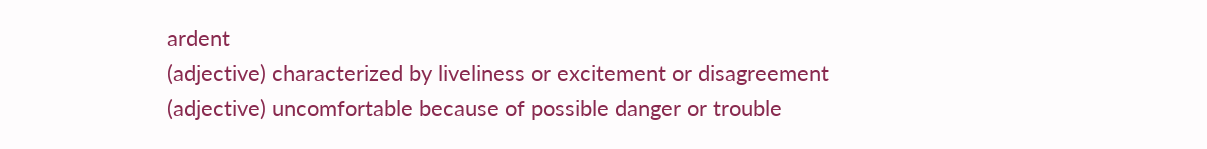ardent
(adjective) characterized by liveliness or excitement or disagreement
(adjective) uncomfortable because of possible danger or trouble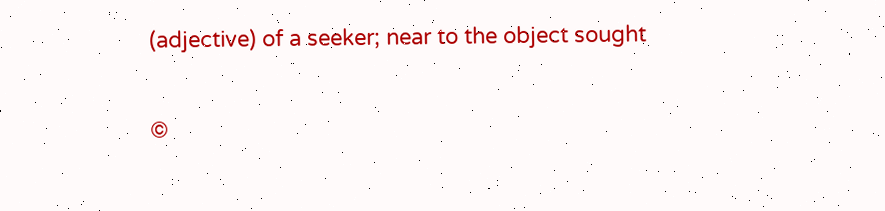(adjective) of a seeker; near to the object sought

©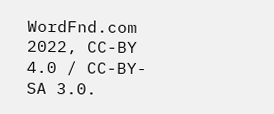WordFnd.com 2022, CC-BY 4.0 / CC-BY-SA 3.0.